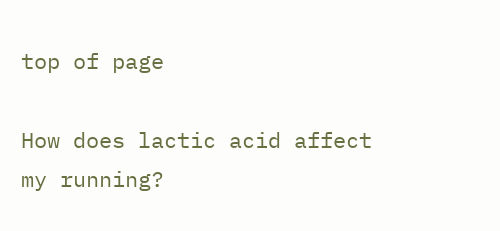top of page

How does lactic acid affect my running?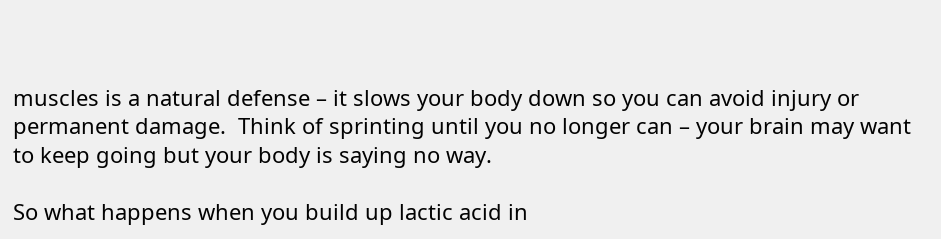muscles is a natural defense – it slows your body down so you can avoid injury or permanent damage.  Think of sprinting until you no longer can – your brain may want to keep going but your body is saying no way.

So what happens when you build up lactic acid in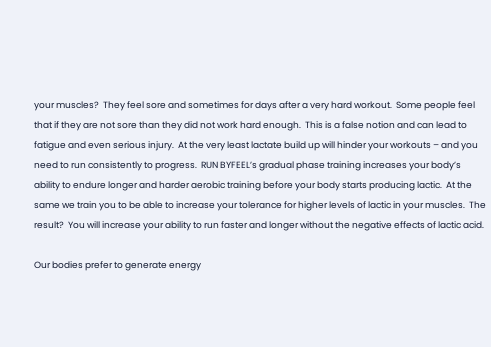your muscles?  They feel sore and sometimes for days after a very hard workout.  Some people feel that if they are not sore than they did not work hard enough.  This is a false notion and can lead to fatigue and even serious injury.  At the very least lactate build up will hinder your workouts – and you need to run consistently to progress.  RUN BYFEEL’s gradual phase training increases your body’s ability to endure longer and harder aerobic training before your body starts producing lactic.  At the same we train you to be able to increase your tolerance for higher levels of lactic in your muscles.  The result?  You will increase your ability to run faster and longer without the negative effects of lactic acid.

Our bodies prefer to generate energy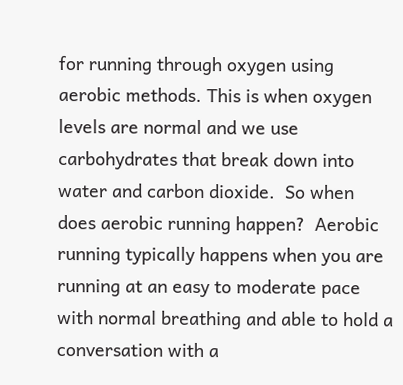for running through oxygen using aerobic methods. This is when oxygen levels are normal and we use carbohydrates that break down into water and carbon dioxide.  So when does aerobic running happen?  Aerobic running typically happens when you are running at an easy to moderate pace with normal breathing and able to hold a conversation with a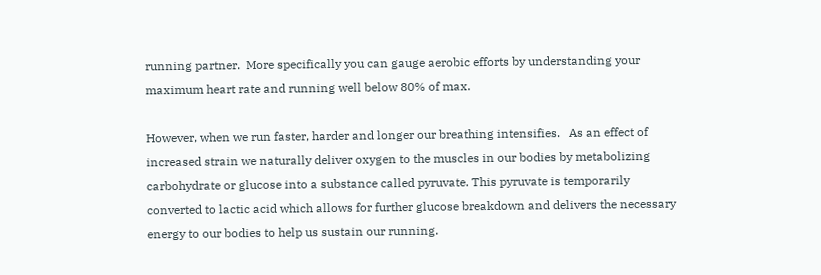running partner.  More specifically you can gauge aerobic efforts by understanding your maximum heart rate and running well below 80% of max.

However, when we run faster, harder and longer our breathing intensifies.   As an effect of increased strain we naturally deliver oxygen to the muscles in our bodies by metabolizing carbohydrate or glucose into a substance called pyruvate. This pyruvate is temporarily converted to lactic acid which allows for further glucose breakdown and delivers the necessary energy to our bodies to help us sustain our running.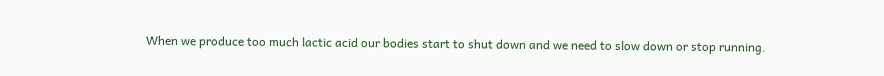When we produce too much lactic acid our bodies start to shut down and we need to slow down or stop running.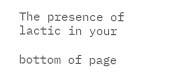The presence of lactic in your

bottom of page